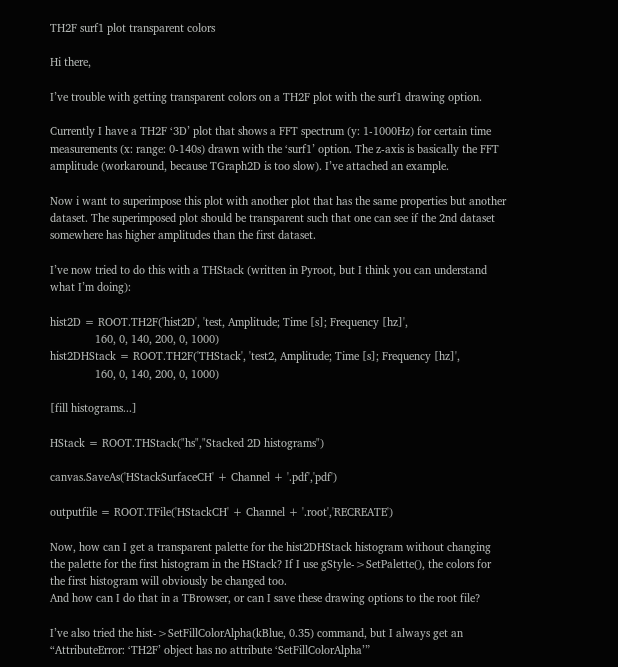TH2F surf1 plot transparent colors

Hi there,

I’ve trouble with getting transparent colors on a TH2F plot with the surf1 drawing option.

Currently I have a TH2F ‘3D’ plot that shows a FFT spectrum (y: 1-1000Hz) for certain time measurements (x: range: 0-140s) drawn with the ‘surf1’ option. The z-axis is basically the FFT amplitude (workaround, because TGraph2D is too slow). I’ve attached an example.

Now i want to superimpose this plot with another plot that has the same properties but another dataset. The superimposed plot should be transparent such that one can see if the 2nd dataset somewhere has higher amplitudes than the first dataset.

I’ve now tried to do this with a THStack (written in Pyroot, but I think you can understand what I’m doing):

hist2D = ROOT.TH2F('hist2D', 'test, Amplitude; Time [s]; Frequency [hz]',
               160, 0, 140, 200, 0, 1000)
hist2DHStack = ROOT.TH2F('THStack', 'test2, Amplitude; Time [s]; Frequency [hz]',
               160, 0, 140, 200, 0, 1000)

[fill histograms...]

HStack = ROOT.THStack("hs","Stacked 2D histograms")

canvas.SaveAs('HStackSurfaceCH' + Channel + '.pdf','pdf')

outputfile = ROOT.TFile('HStackCH' + Channel + '.root','RECREATE')

Now, how can I get a transparent palette for the hist2DHStack histogram without changing the palette for the first histogram in the HStack? If I use gStyle->SetPalette(), the colors for the first histogram will obviously be changed too.
And how can I do that in a TBrowser, or can I save these drawing options to the root file?

I’ve also tried the hist->SetFillColorAlpha(kBlue, 0.35) command, but I always get an “AttributeError: ‘TH2F’ object has no attribute ‘SetFillColorAlpha’”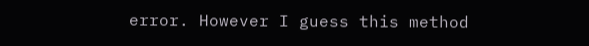error. However I guess this method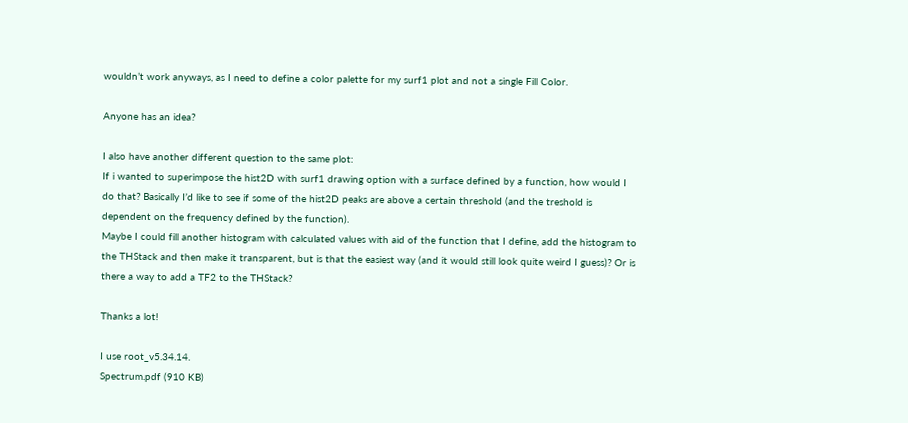wouldn’t work anyways, as I need to define a color palette for my surf1 plot and not a single Fill Color.

Anyone has an idea?

I also have another different question to the same plot:
If i wanted to superimpose the hist2D with surf1 drawing option with a surface defined by a function, how would I do that? Basically I’d like to see if some of the hist2D peaks are above a certain threshold (and the treshold is dependent on the frequency defined by the function).
Maybe I could fill another histogram with calculated values with aid of the function that I define, add the histogram to the THStack and then make it transparent, but is that the easiest way (and it would still look quite weird I guess)? Or is there a way to add a TF2 to the THStack?

Thanks a lot!

I use root_v5.34.14.
Spectrum.pdf (910 KB)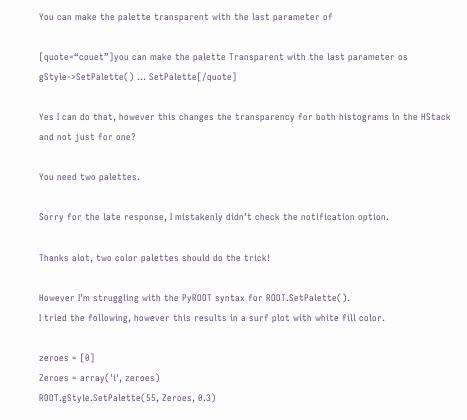You can make the palette transparent with the last parameter of

[quote=“couet”]you can make the palette Transparent with the last parameter os gStyle->SetPalette() … SetPalette[/quote]

Yes I can do that, however this changes the transparency for both histograms in the HStack and not just for one?

You need two palettes.

Sorry for the late response, I mistakenly didn’t check the notification option.

Thanks alot, two color palettes should do the trick!

However I’m struggling with the PyROOT syntax for ROOT.SetPalette().
I tried the following, however this results in a surf plot with white fill color.

zeroes = [0]
Zeroes = array('i', zeroes)
ROOT.gStyle.SetPalette(55, Zeroes, 0.3)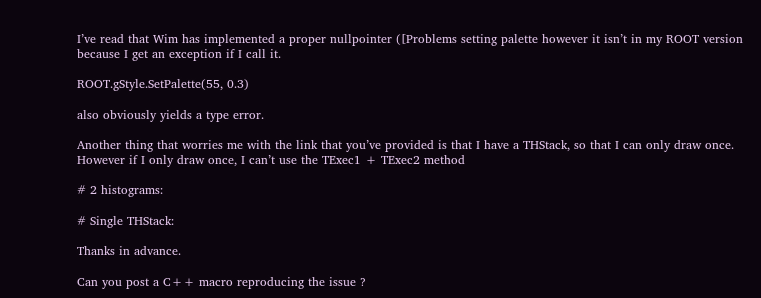I’ve read that Wim has implemented a proper nullpointer ([Problems setting palette however it isn’t in my ROOT version because I get an exception if I call it.

ROOT.gStyle.SetPalette(55, 0.3)

also obviously yields a type error.

Another thing that worries me with the link that you’ve provided is that I have a THStack, so that I can only draw once. However if I only draw once, I can’t use the TExec1 + TExec2 method

# 2 histograms:

# Single THStack:

Thanks in advance.

Can you post a C++ macro reproducing the issue ?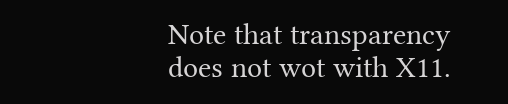Note that transparency does not wot with X11.